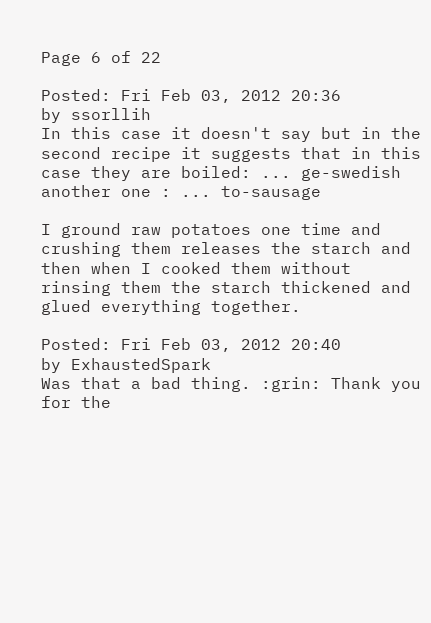Page 6 of 22

Posted: Fri Feb 03, 2012 20:36
by ssorllih
In this case it doesn't say but in the second recipe it suggests that in this case they are boiled: ... ge-swedish
another one : ... to-sausage

I ground raw potatoes one time and crushing them releases the starch and then when I cooked them without rinsing them the starch thickened and glued everything together.

Posted: Fri Feb 03, 2012 20:40
by ExhaustedSpark
Was that a bad thing. :grin: Thank you for the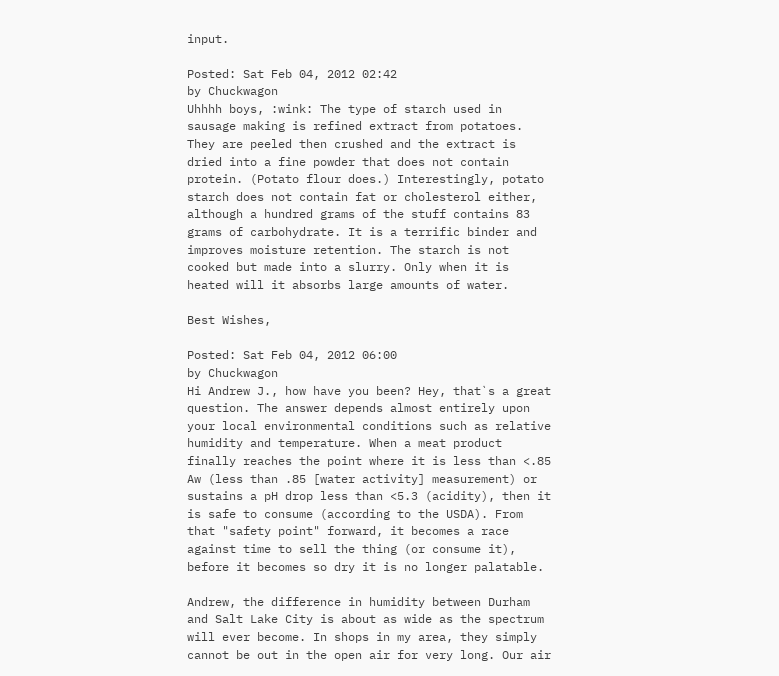input.

Posted: Sat Feb 04, 2012 02:42
by Chuckwagon
Uhhhh boys, :wink: The type of starch used in sausage making is refined extract from potatoes. They are peeled then crushed and the extract is dried into a fine powder that does not contain protein. (Potato flour does.) Interestingly, potato starch does not contain fat or cholesterol either, although a hundred grams of the stuff contains 83 grams of carbohydrate. It is a terrific binder and improves moisture retention. The starch is not cooked but made into a slurry. Only when it is heated will it absorbs large amounts of water.

Best Wishes,

Posted: Sat Feb 04, 2012 06:00
by Chuckwagon
Hi Andrew J., how have you been? Hey, that`s a great question. The answer depends almost entirely upon your local environmental conditions such as relative humidity and temperature. When a meat product finally reaches the point where it is less than <.85 Aw (less than .85 [water activity] measurement) or sustains a pH drop less than <5.3 (acidity), then it is safe to consume (according to the USDA). From that "safety point" forward, it becomes a race against time to sell the thing (or consume it), before it becomes so dry it is no longer palatable.

Andrew, the difference in humidity between Durham and Salt Lake City is about as wide as the spectrum will ever become. In shops in my area, they simply cannot be out in the open air for very long. Our air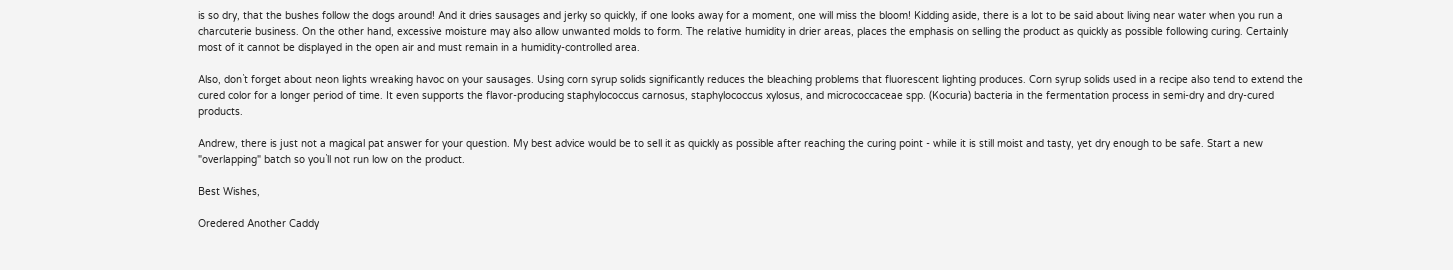is so dry, that the bushes follow the dogs around! And it dries sausages and jerky so quickly, if one looks away for a moment, one will miss the bloom! Kidding aside, there is a lot to be said about living near water when you run a charcuterie business. On the other hand, excessive moisture may also allow unwanted molds to form. The relative humidity in drier areas, places the emphasis on selling the product as quickly as possible following curing. Certainly most of it cannot be displayed in the open air and must remain in a humidity-controlled area.

Also, don`t forget about neon lights wreaking havoc on your sausages. Using corn syrup solids significantly reduces the bleaching problems that fluorescent lighting produces. Corn syrup solids used in a recipe also tend to extend the cured color for a longer period of time. It even supports the flavor-producing staphylococcus carnosus, staphylococcus xylosus, and micrococcaceae spp. (Kocuria) bacteria in the fermentation process in semi-dry and dry-cured products.

Andrew, there is just not a magical pat answer for your question. My best advice would be to sell it as quickly as possible after reaching the curing point - while it is still moist and tasty, yet dry enough to be safe. Start a new "overlapping" batch so you`ll not run low on the product.

Best Wishes,

Oredered Another Caddy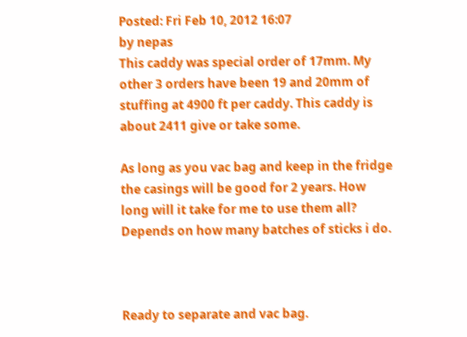Posted: Fri Feb 10, 2012 16:07
by nepas
This caddy was special order of 17mm. My other 3 orders have been 19 and 20mm of stuffing at 4900 ft per caddy. This caddy is about 2411 give or take some.

As long as you vac bag and keep in the fridge the casings will be good for 2 years. How long will it take for me to use them all? Depends on how many batches of sticks i do.



Ready to separate and vac bag.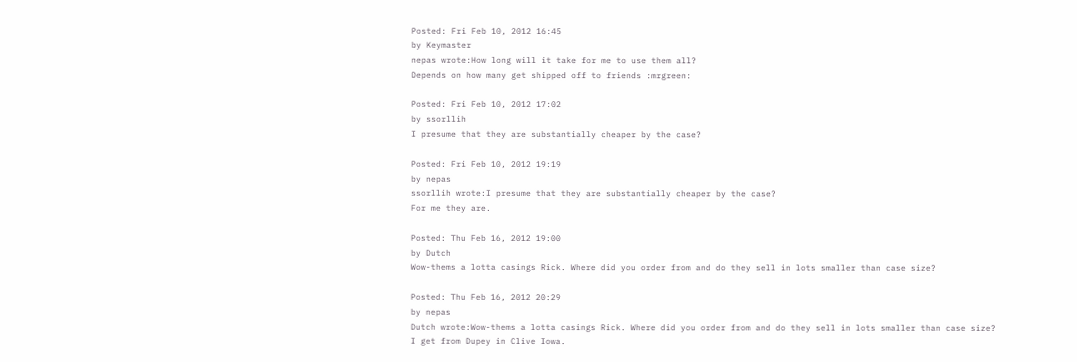Posted: Fri Feb 10, 2012 16:45
by Keymaster
nepas wrote:How long will it take for me to use them all?
Depends on how many get shipped off to friends :mrgreen:

Posted: Fri Feb 10, 2012 17:02
by ssorllih
I presume that they are substantially cheaper by the case?

Posted: Fri Feb 10, 2012 19:19
by nepas
ssorllih wrote:I presume that they are substantially cheaper by the case?
For me they are.

Posted: Thu Feb 16, 2012 19:00
by Dutch
Wow-thems a lotta casings Rick. Where did you order from and do they sell in lots smaller than case size?

Posted: Thu Feb 16, 2012 20:29
by nepas
Dutch wrote:Wow-thems a lotta casings Rick. Where did you order from and do they sell in lots smaller than case size?
I get from Dupey in Clive Iowa.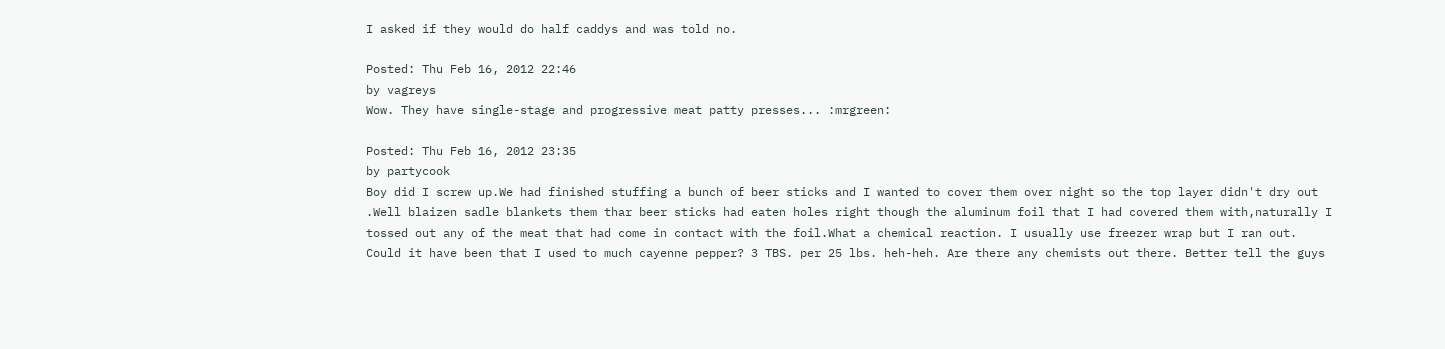I asked if they would do half caddys and was told no.

Posted: Thu Feb 16, 2012 22:46
by vagreys
Wow. They have single-stage and progressive meat patty presses... :mrgreen:

Posted: Thu Feb 16, 2012 23:35
by partycook
Boy did I screw up.We had finished stuffing a bunch of beer sticks and I wanted to cover them over night so the top layer didn't dry out .Well blaizen sadle blankets them thar beer sticks had eaten holes right though the aluminum foil that I had covered them with,naturally I tossed out any of the meat that had come in contact with the foil.What a chemical reaction. I usually use freezer wrap but I ran out. Could it have been that I used to much cayenne pepper? 3 TBS. per 25 lbs. heh-heh. Are there any chemists out there. Better tell the guys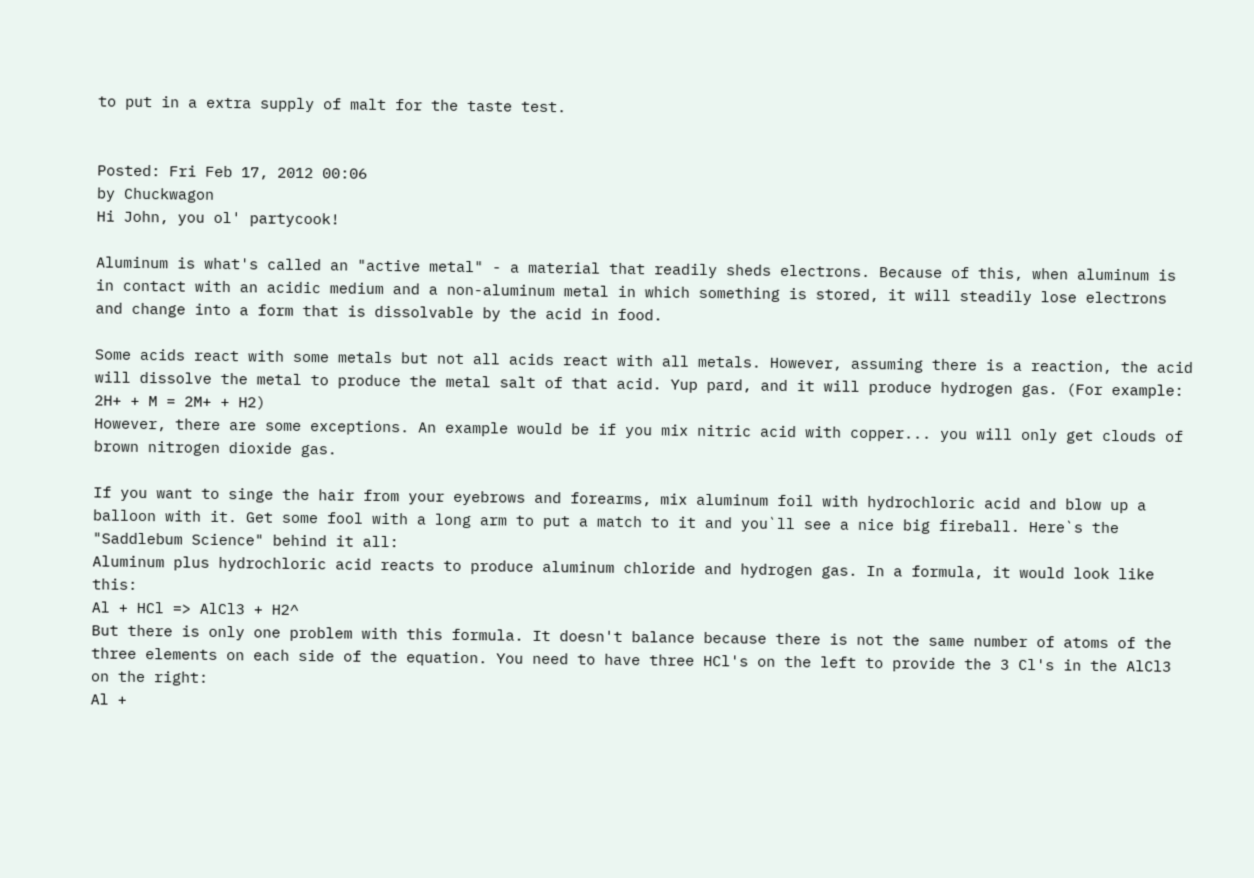to put in a extra supply of malt for the taste test.


Posted: Fri Feb 17, 2012 00:06
by Chuckwagon
Hi John, you ol' partycook!

Aluminum is what's called an "active metal" - a material that readily sheds electrons. Because of this, when aluminum is in contact with an acidic medium and a non-aluminum metal in which something is stored, it will steadily lose electrons and change into a form that is dissolvable by the acid in food.

Some acids react with some metals but not all acids react with all metals. However, assuming there is a reaction, the acid will dissolve the metal to produce the metal salt of that acid. Yup pard, and it will produce hydrogen gas. (For example: 2H+ + M = 2M+ + H2)
However, there are some exceptions. An example would be if you mix nitric acid with copper... you will only get clouds of brown nitrogen dioxide gas.

If you want to singe the hair from your eyebrows and forearms, mix aluminum foil with hydrochloric acid and blow up a balloon with it. Get some fool with a long arm to put a match to it and you`ll see a nice big fireball. Here`s the "Saddlebum Science" behind it all:
Aluminum plus hydrochloric acid reacts to produce aluminum chloride and hydrogen gas. In a formula, it would look like this:
Al + HCl => AlCl3 + H2^
But there is only one problem with this formula. It doesn't balance because there is not the same number of atoms of the three elements on each side of the equation. You need to have three HCl's on the left to provide the 3 Cl's in the AlCl3 on the right:
Al +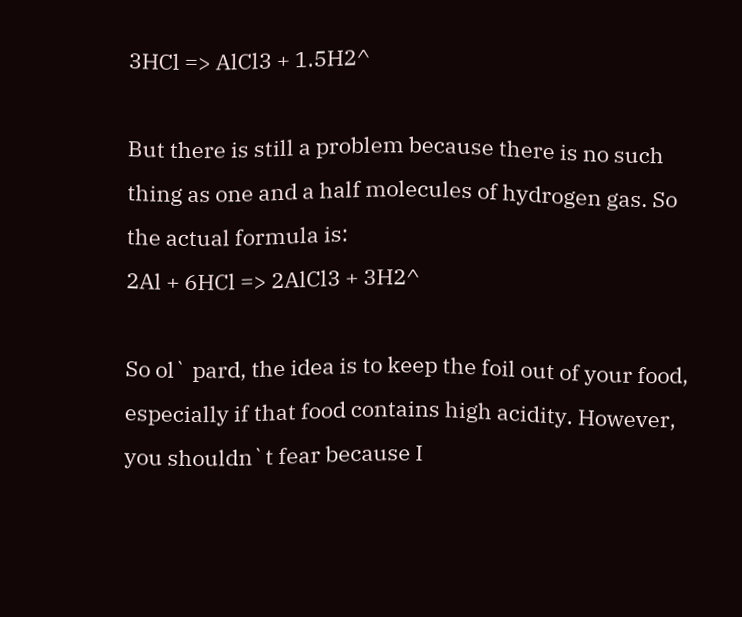3HCl => AlCl3 + 1.5H2^

But there is still a problem because there is no such thing as one and a half molecules of hydrogen gas. So the actual formula is:
2Al + 6HCl => 2AlCl3 + 3H2^

So ol` pard, the idea is to keep the foil out of your food, especially if that food contains high acidity. However, you shouldn`t fear because I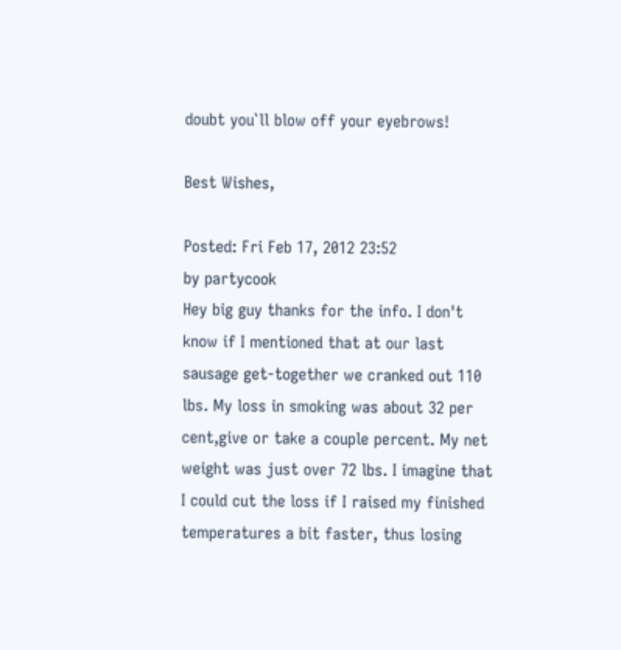doubt you`ll blow off your eyebrows!

Best Wishes,

Posted: Fri Feb 17, 2012 23:52
by partycook
Hey big guy thanks for the info. I don't know if I mentioned that at our last sausage get-together we cranked out 110 lbs. My loss in smoking was about 32 per cent,give or take a couple percent. My net weight was just over 72 lbs. I imagine that I could cut the loss if I raised my finished temperatures a bit faster, thus losing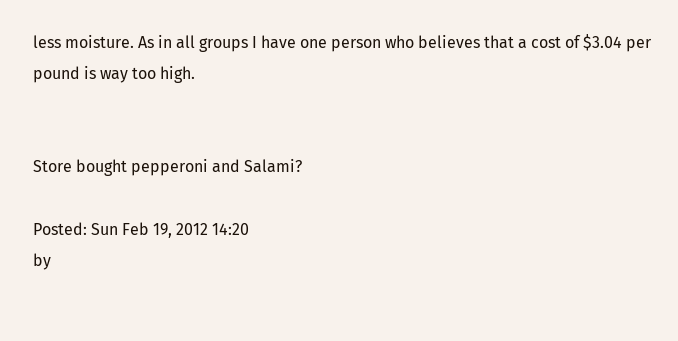less moisture. As in all groups I have one person who believes that a cost of $3.04 per pound is way too high.


Store bought pepperoni and Salami?

Posted: Sun Feb 19, 2012 14:20
by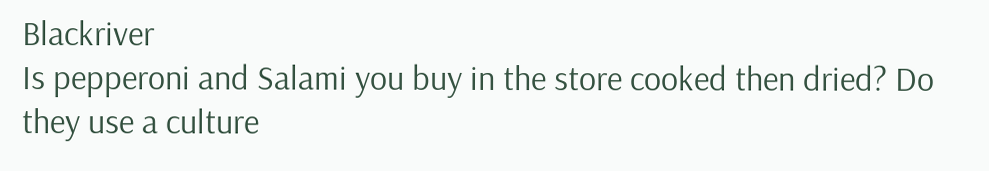Blackriver
Is pepperoni and Salami you buy in the store cooked then dried? Do they use a culture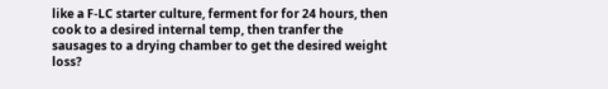like a F-LC starter culture, ferment for for 24 hours, then cook to a desired internal temp, then tranfer the sausages to a drying chamber to get the desired weight loss?